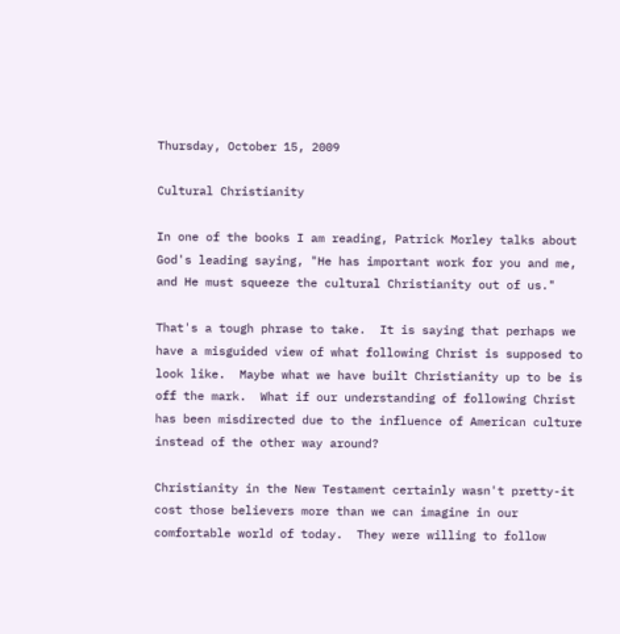Thursday, October 15, 2009

Cultural Christianity

In one of the books I am reading, Patrick Morley talks about God's leading saying, "He has important work for you and me, and He must squeeze the cultural Christianity out of us."

That's a tough phrase to take.  It is saying that perhaps we have a misguided view of what following Christ is supposed to look like.  Maybe what we have built Christianity up to be is off the mark.  What if our understanding of following Christ has been misdirected due to the influence of American culture instead of the other way around?

Christianity in the New Testament certainly wasn't pretty-it cost those believers more than we can imagine in our comfortable world of today.  They were willing to follow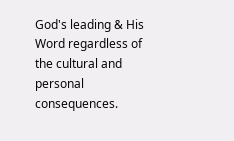God's leading & His Word regardless of the cultural and personal consequences.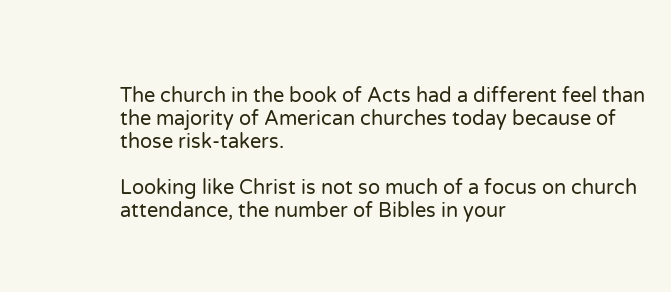The church in the book of Acts had a different feel than the majority of American churches today because of those risk-takers.

Looking like Christ is not so much of a focus on church attendance, the number of Bibles in your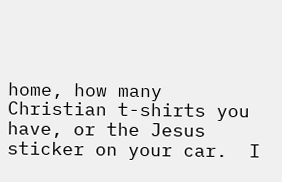home, how many Christian t-shirts you have, or the Jesus sticker on your car.  I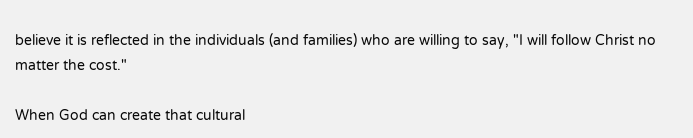believe it is reflected in the individuals (and families) who are willing to say, "I will follow Christ no matter the cost."

When God can create that cultural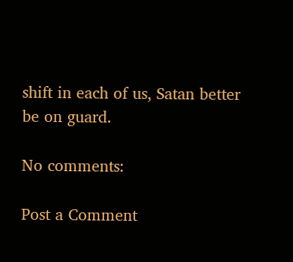shift in each of us, Satan better be on guard.

No comments:

Post a Comment